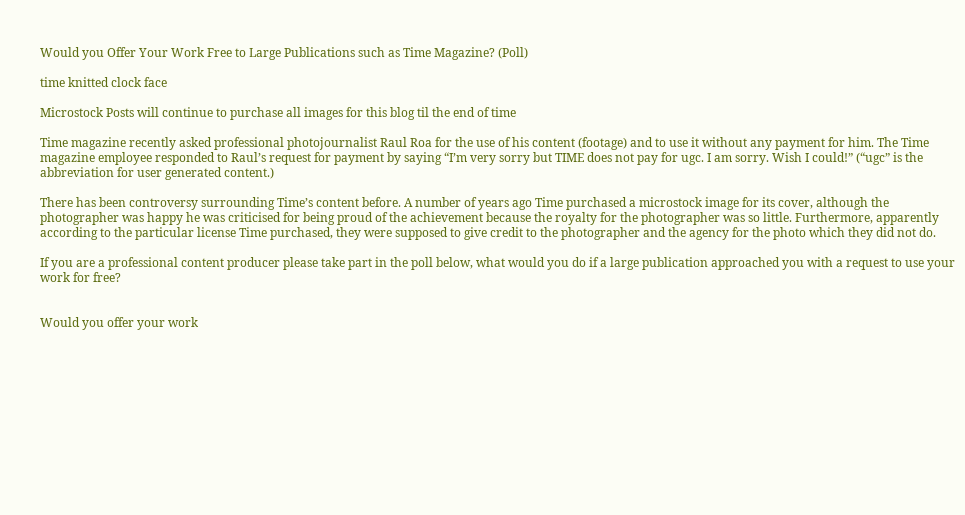Would you Offer Your Work Free to Large Publications such as Time Magazine? (Poll)

time knitted clock face

Microstock Posts will continue to purchase all images for this blog til the end of time

Time magazine recently asked professional photojournalist Raul Roa for the use of his content (footage) and to use it without any payment for him. The Time magazine employee responded to Raul’s request for payment by saying “I’m very sorry but TIME does not pay for ugc. I am sorry. Wish I could!” (“ugc” is the abbreviation for user generated content.)

There has been controversy surrounding Time’s content before. A number of years ago Time purchased a microstock image for its cover, although the photographer was happy he was criticised for being proud of the achievement because the royalty for the photographer was so little. Furthermore, apparently according to the particular license Time purchased, they were supposed to give credit to the photographer and the agency for the photo which they did not do.

If you are a professional content producer please take part in the poll below, what would you do if a large publication approached you with a request to use your work for free?


Would you offer your work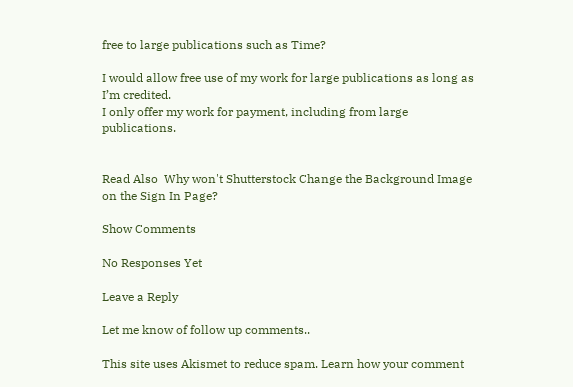free to large publications such as Time?

I would allow free use of my work for large publications as long as I’m credited.
I only offer my work for payment, including from large publications.


Read Also  Why won't Shutterstock Change the Background Image on the Sign In Page?

Show Comments

No Responses Yet

Leave a Reply

Let me know of follow up comments..

This site uses Akismet to reduce spam. Learn how your comment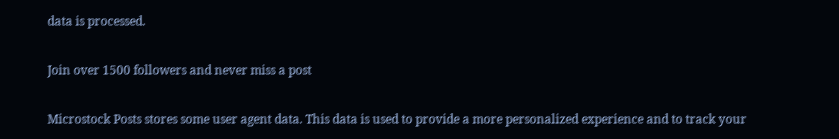data is processed.

Join over 1500 followers and never miss a post

Microstock Posts stores some user agent data. This data is used to provide a more personalized experience and to track your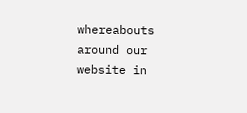whereabouts around our website in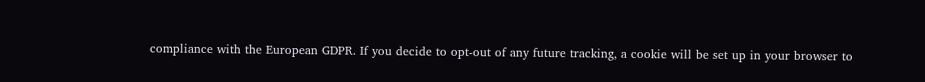compliance with the European GDPR. If you decide to opt-out of any future tracking, a cookie will be set up in your browser to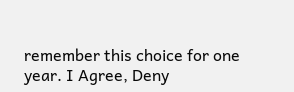remember this choice for one year. I Agree, Deny